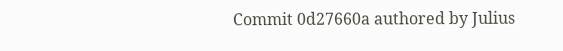Commit 0d27660a authored by Julius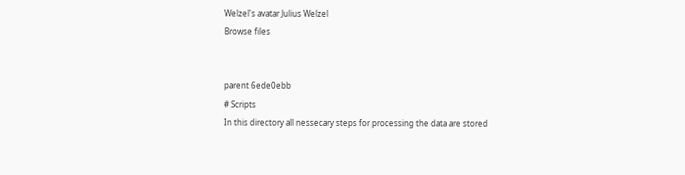Welzel's avatar Julius Welzel
Browse files


parent 6ede0ebb
# Scripts
In this directory all nessecary steps for processing the data are stored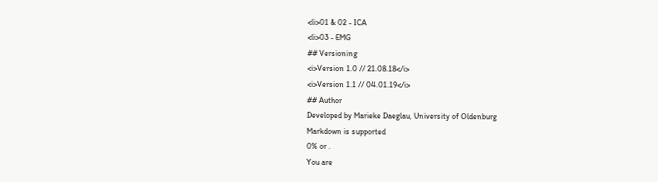<li>01 & 02 - ICA
<li>03 - EMG
## Versioning
<i>Version 1.0 // 21.08.18</i>
<i>Version 1.1 // 04.01.19</i>
## Author
Developed by Marieke Daeglau, University of Oldenburg
Markdown is supported
0% or .
You are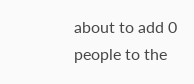about to add 0 people to the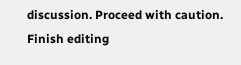discussion. Proceed with caution.
Finish editing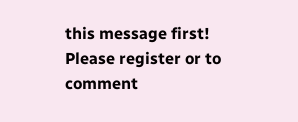this message first!
Please register or to comment